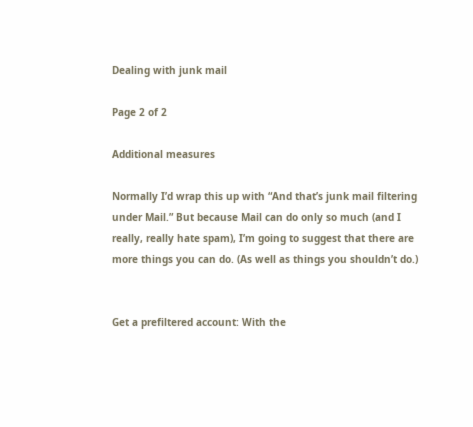Dealing with junk mail

Page 2 of 2

Additional measures

Normally I’d wrap this up with “And that’s junk mail filtering under Mail.” But because Mail can do only so much (and I really, really hate spam), I’m going to suggest that there are more things you can do. (As well as things you shouldn’t do.)


Get a prefiltered account: With the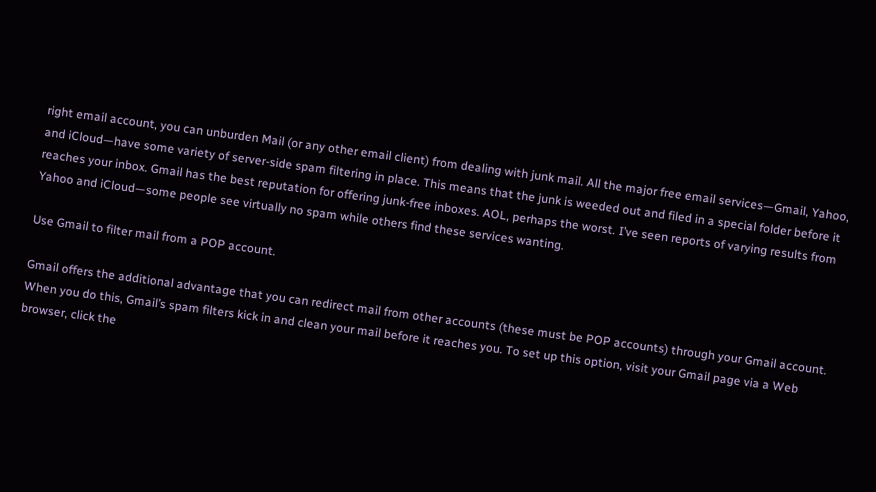right email account, you can unburden Mail (or any other email client) from dealing with junk mail. All the major free email services—Gmail, Yahoo, and iCloud—have some variety of server-side spam filtering in place. This means that the junk is weeded out and filed in a special folder before it reaches your inbox. Gmail has the best reputation for offering junk-free inboxes. AOL, perhaps the worst. I’ve seen reports of varying results from Yahoo and iCloud—some people see virtually no spam while others find these services wanting.

Use Gmail to filter mail from a POP account.

Gmail offers the additional advantage that you can redirect mail from other accounts (these must be POP accounts) through your Gmail account. When you do this, Gmail’s spam filters kick in and clean your mail before it reaches you. To set up this option, visit your Gmail page via a Web browser, click the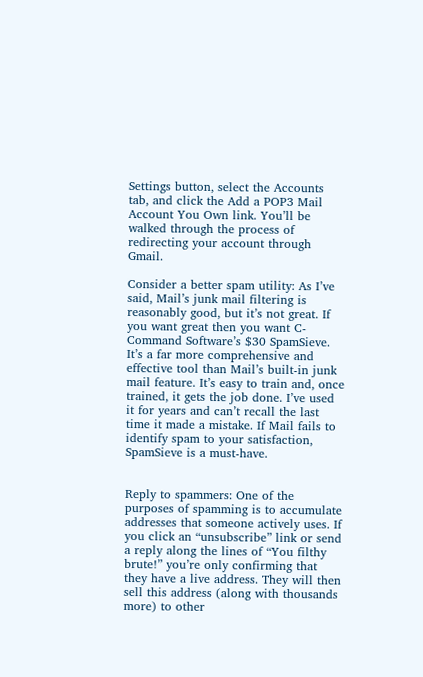Settings button, select the Accounts tab, and click the Add a POP3 Mail Account You Own link. You’ll be walked through the process of redirecting your account through Gmail.

Consider a better spam utility: As I’ve said, Mail’s junk mail filtering is reasonably good, but it’s not great. If you want great then you want C-Command Software’s $30 SpamSieve. It’s a far more comprehensive and effective tool than Mail’s built-in junk mail feature. It’s easy to train and, once trained, it gets the job done. I’ve used it for years and can’t recall the last time it made a mistake. If Mail fails to identify spam to your satisfaction, SpamSieve is a must-have.


Reply to spammers: One of the purposes of spamming is to accumulate addresses that someone actively uses. If you click an “unsubscribe” link or send a reply along the lines of “You filthy brute!” you’re only confirming that they have a live address. They will then sell this address (along with thousands more) to other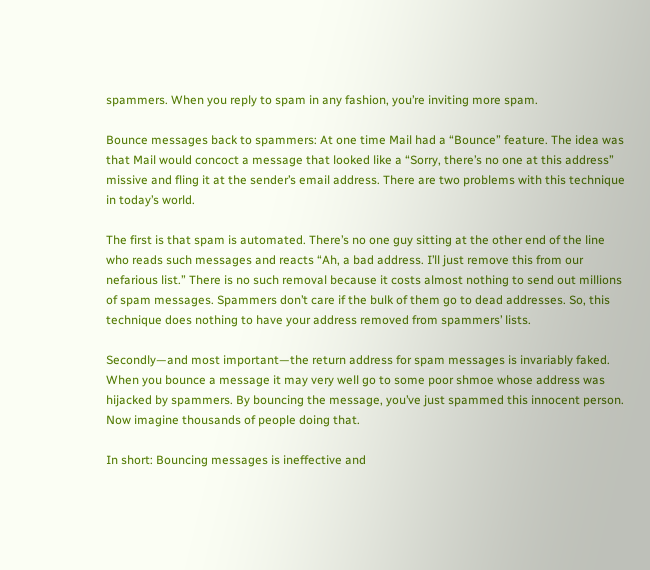spammers. When you reply to spam in any fashion, you’re inviting more spam.

Bounce messages back to spammers: At one time Mail had a “Bounce” feature. The idea was that Mail would concoct a message that looked like a “Sorry, there’s no one at this address” missive and fling it at the sender’s email address. There are two problems with this technique in today’s world.

The first is that spam is automated. There’s no one guy sitting at the other end of the line who reads such messages and reacts “Ah, a bad address. I’ll just remove this from our nefarious list.” There is no such removal because it costs almost nothing to send out millions of spam messages. Spammers don’t care if the bulk of them go to dead addresses. So, this technique does nothing to have your address removed from spammers’ lists.

Secondly—and most important—the return address for spam messages is invariably faked. When you bounce a message it may very well go to some poor shmoe whose address was hijacked by spammers. By bouncing the message, you’ve just spammed this innocent person. Now imagine thousands of people doing that.

In short: Bouncing messages is ineffective and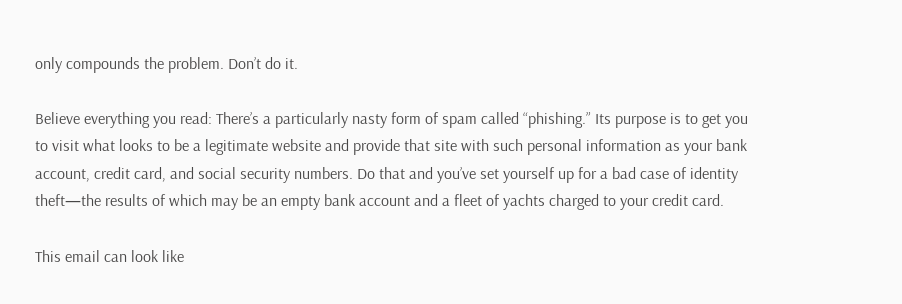only compounds the problem. Don’t do it.

Believe everything you read: There’s a particularly nasty form of spam called “phishing.” Its purpose is to get you to visit what looks to be a legitimate website and provide that site with such personal information as your bank account, credit card, and social security numbers. Do that and you’ve set yourself up for a bad case of identity theft—the results of which may be an empty bank account and a fleet of yachts charged to your credit card.

This email can look like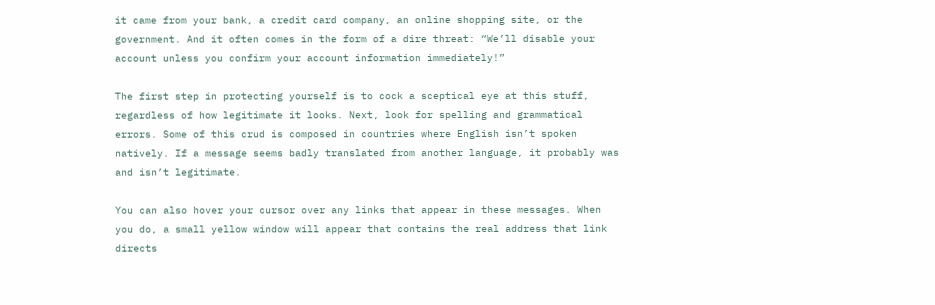it came from your bank, a credit card company, an online shopping site, or the government. And it often comes in the form of a dire threat: “We’ll disable your account unless you confirm your account information immediately!”

The first step in protecting yourself is to cock a sceptical eye at this stuff, regardless of how legitimate it looks. Next, look for spelling and grammatical errors. Some of this crud is composed in countries where English isn’t spoken natively. If a message seems badly translated from another language, it probably was and isn’t legitimate.

You can also hover your cursor over any links that appear in these messages. When you do, a small yellow window will appear that contains the real address that link directs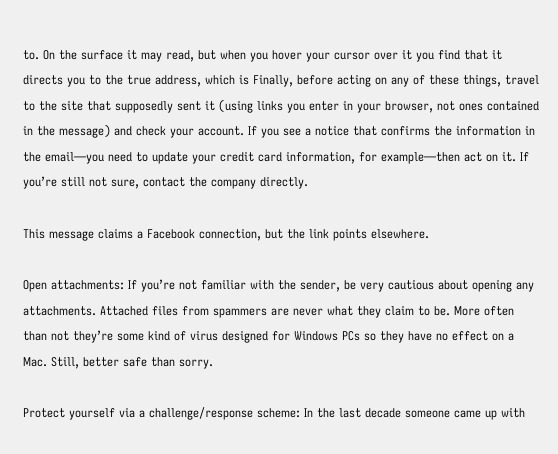to. On the surface it may read, but when you hover your cursor over it you find that it directs you to the true address, which is Finally, before acting on any of these things, travel to the site that supposedly sent it (using links you enter in your browser, not ones contained in the message) and check your account. If you see a notice that confirms the information in the email—you need to update your credit card information, for example—then act on it. If you’re still not sure, contact the company directly.

This message claims a Facebook connection, but the link points elsewhere.

Open attachments: If you’re not familiar with the sender, be very cautious about opening any attachments. Attached files from spammers are never what they claim to be. More often than not they’re some kind of virus designed for Windows PCs so they have no effect on a Mac. Still, better safe than sorry.

Protect yourself via a challenge/response scheme: In the last decade someone came up with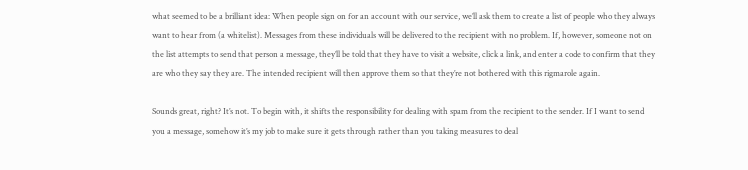what seemed to be a brilliant idea: When people sign on for an account with our service, we’ll ask them to create a list of people who they always want to hear from (a whitelist). Messages from these individuals will be delivered to the recipient with no problem. If, however, someone not on the list attempts to send that person a message, they’ll be told that they have to visit a website, click a link, and enter a code to confirm that they are who they say they are. The intended recipient will then approve them so that they’re not bothered with this rigmarole again.

Sounds great, right? It’s not. To begin with, it shifts the responsibility for dealing with spam from the recipient to the sender. If I want to send you a message, somehow it’s my job to make sure it gets through rather than you taking measures to deal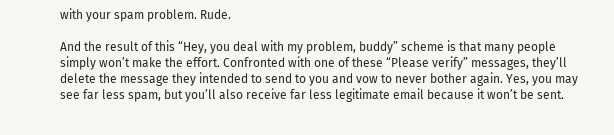with your spam problem. Rude.

And the result of this “Hey, you deal with my problem, buddy” scheme is that many people simply won’t make the effort. Confronted with one of these “Please verify” messages, they’ll delete the message they intended to send to you and vow to never bother again. Yes, you may see far less spam, but you’ll also receive far less legitimate email because it won’t be sent.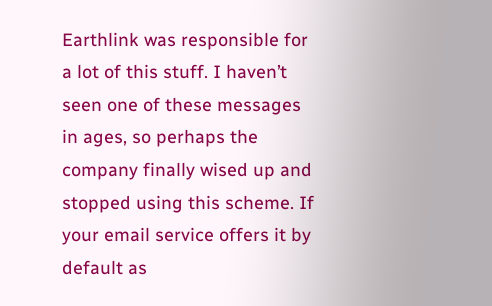Earthlink was responsible for a lot of this stuff. I haven’t seen one of these messages in ages, so perhaps the company finally wised up and stopped using this scheme. If your email service offers it by default as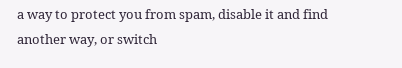a way to protect you from spam, disable it and find another way, or switch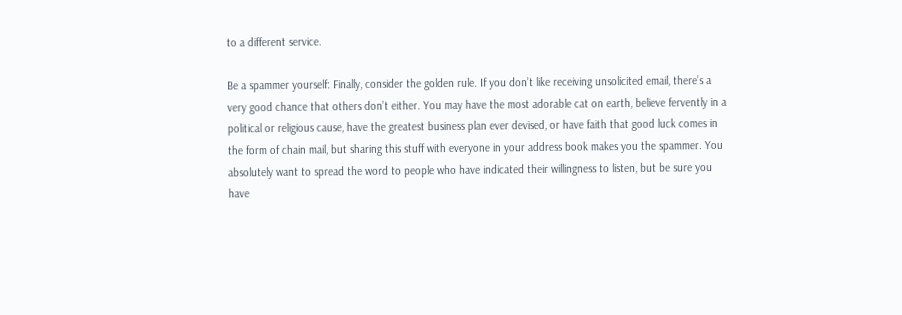to a different service.

Be a spammer yourself: Finally, consider the golden rule. If you don’t like receiving unsolicited email, there’s a very good chance that others don’t either. You may have the most adorable cat on earth, believe fervently in a political or religious cause, have the greatest business plan ever devised, or have faith that good luck comes in the form of chain mail, but sharing this stuff with everyone in your address book makes you the spammer. You absolutely want to spread the word to people who have indicated their willingness to listen, but be sure you have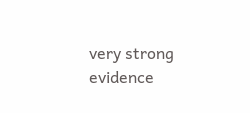very strong evidence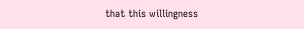that this willingness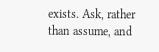exists. Ask, rather than assume, and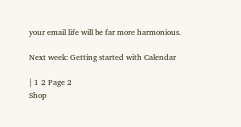your email life will be far more harmonious.

Next week: Getting started with Calendar

| 1 2 Page 2
Shop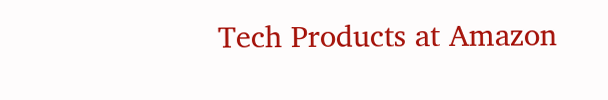Tech Products at Amazon